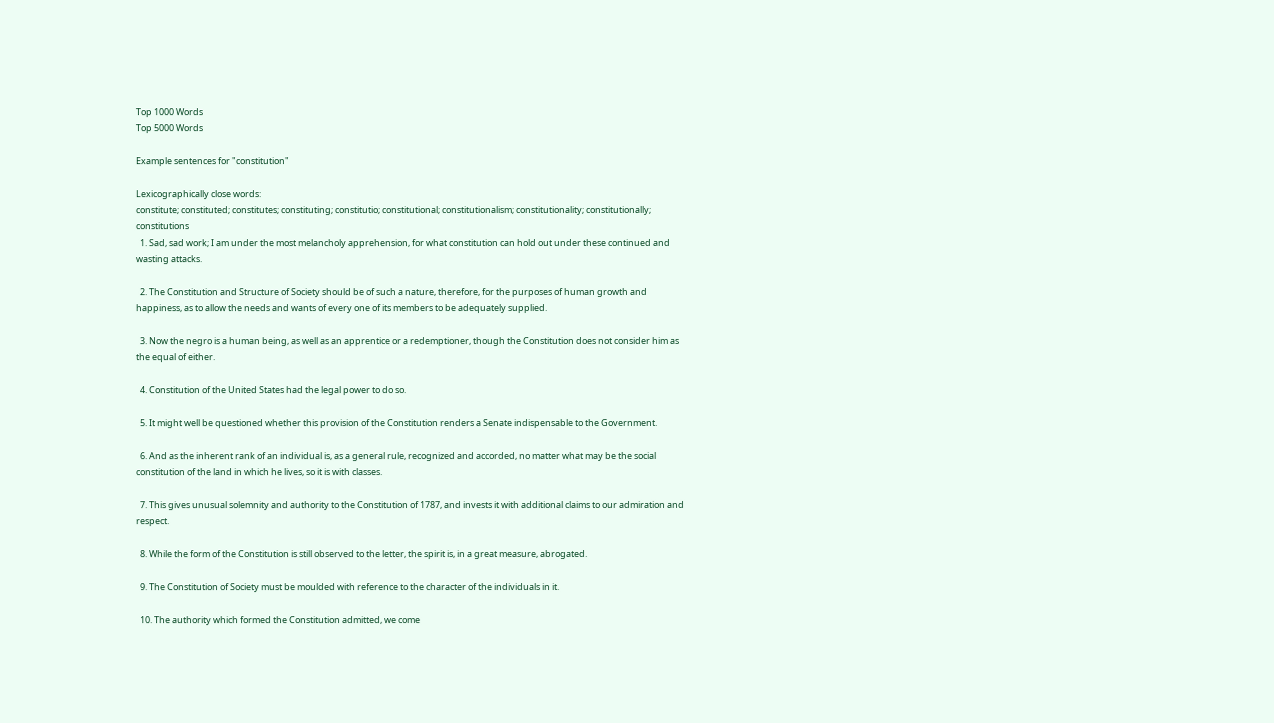Top 1000 Words
Top 5000 Words

Example sentences for "constitution"

Lexicographically close words:
constitute; constituted; constitutes; constituting; constitutio; constitutional; constitutionalism; constitutionality; constitutionally; constitutions
  1. Sad, sad work; I am under the most melancholy apprehension, for what constitution can hold out under these continued and wasting attacks.

  2. The Constitution and Structure of Society should be of such a nature, therefore, for the purposes of human growth and happiness, as to allow the needs and wants of every one of its members to be adequately supplied.

  3. Now the negro is a human being, as well as an apprentice or a redemptioner, though the Constitution does not consider him as the equal of either.

  4. Constitution of the United States had the legal power to do so.

  5. It might well be questioned whether this provision of the Constitution renders a Senate indispensable to the Government.

  6. And as the inherent rank of an individual is, as a general rule, recognized and accorded, no matter what may be the social constitution of the land in which he lives, so it is with classes.

  7. This gives unusual solemnity and authority to the Constitution of 1787, and invests it with additional claims to our admiration and respect.

  8. While the form of the Constitution is still observed to the letter, the spirit is, in a great measure, abrogated.

  9. The Constitution of Society must be moulded with reference to the character of the individuals in it.

  10. The authority which formed the Constitution admitted, we come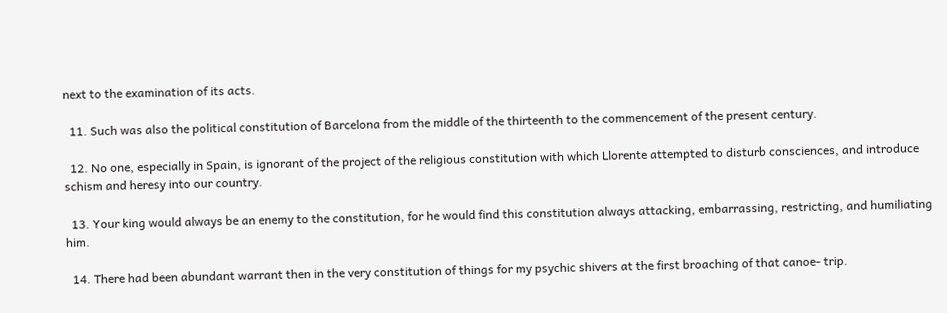next to the examination of its acts.

  11. Such was also the political constitution of Barcelona from the middle of the thirteenth to the commencement of the present century.

  12. No one, especially in Spain, is ignorant of the project of the religious constitution with which Llorente attempted to disturb consciences, and introduce schism and heresy into our country.

  13. Your king would always be an enemy to the constitution, for he would find this constitution always attacking, embarrassing, restricting, and humiliating him.

  14. There had been abundant warrant then in the very constitution of things for my psychic shivers at the first broaching of that canoe- trip.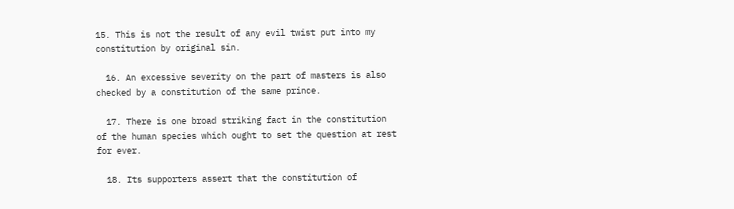15. This is not the result of any evil twist put into my constitution by original sin.

  16. An excessive severity on the part of masters is also checked by a constitution of the same prince.

  17. There is one broad striking fact in the constitution of the human species which ought to set the question at rest for ever.

  18. Its supporters assert that the constitution of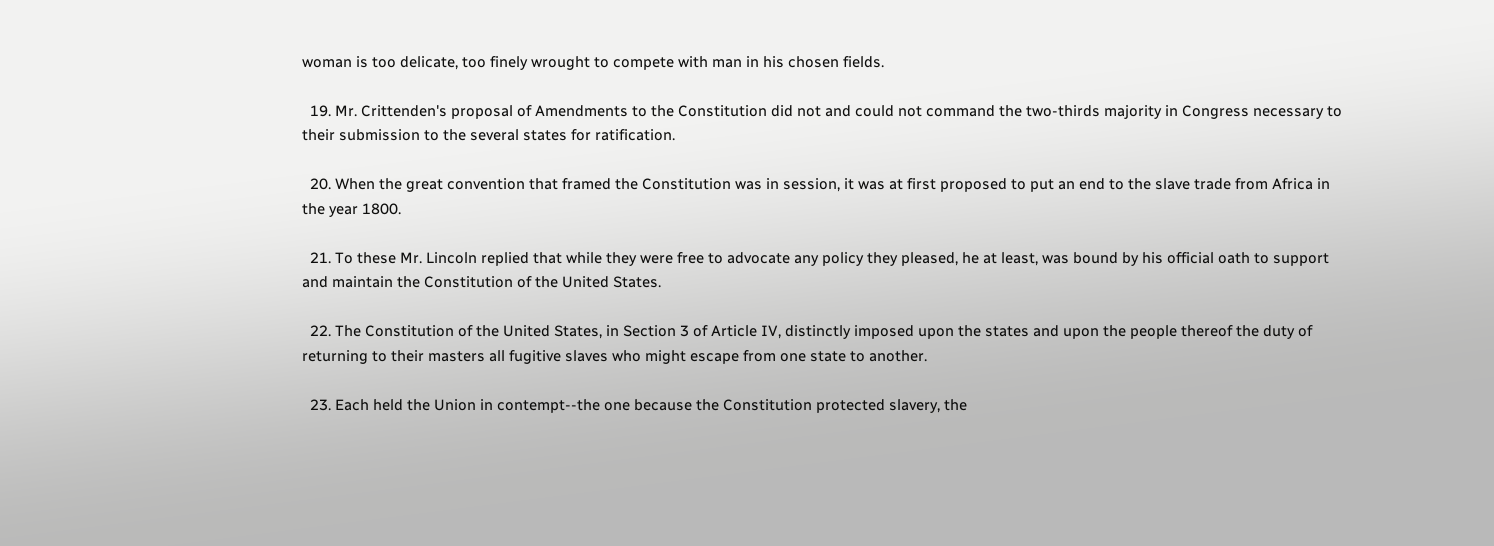woman is too delicate, too finely wrought to compete with man in his chosen fields.

  19. Mr. Crittenden's proposal of Amendments to the Constitution did not and could not command the two-thirds majority in Congress necessary to their submission to the several states for ratification.

  20. When the great convention that framed the Constitution was in session, it was at first proposed to put an end to the slave trade from Africa in the year 1800.

  21. To these Mr. Lincoln replied that while they were free to advocate any policy they pleased, he at least, was bound by his official oath to support and maintain the Constitution of the United States.

  22. The Constitution of the United States, in Section 3 of Article IV, distinctly imposed upon the states and upon the people thereof the duty of returning to their masters all fugitive slaves who might escape from one state to another.

  23. Each held the Union in contempt--the one because the Constitution protected slavery, the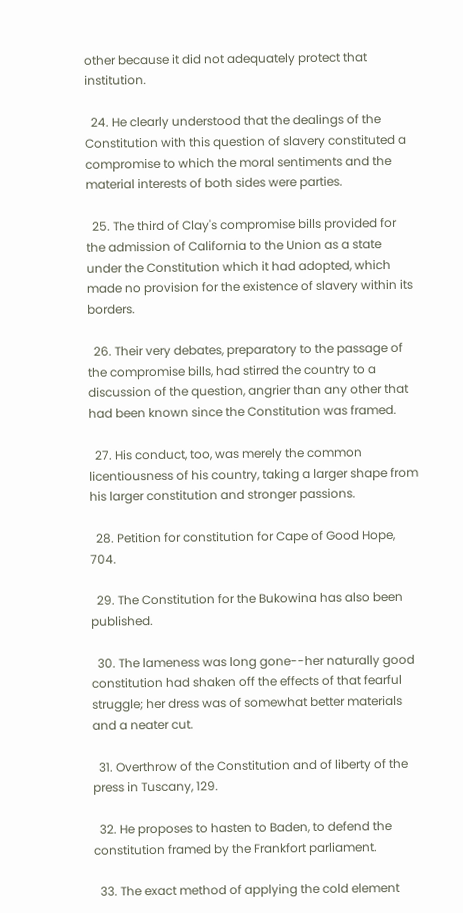other because it did not adequately protect that institution.

  24. He clearly understood that the dealings of the Constitution with this question of slavery constituted a compromise to which the moral sentiments and the material interests of both sides were parties.

  25. The third of Clay's compromise bills provided for the admission of California to the Union as a state under the Constitution which it had adopted, which made no provision for the existence of slavery within its borders.

  26. Their very debates, preparatory to the passage of the compromise bills, had stirred the country to a discussion of the question, angrier than any other that had been known since the Constitution was framed.

  27. His conduct, too, was merely the common licentiousness of his country, taking a larger shape from his larger constitution and stronger passions.

  28. Petition for constitution for Cape of Good Hope, 704.

  29. The Constitution for the Bukowina has also been published.

  30. The lameness was long gone--her naturally good constitution had shaken off the effects of that fearful struggle; her dress was of somewhat better materials and a neater cut.

  31. Overthrow of the Constitution and of liberty of the press in Tuscany, 129.

  32. He proposes to hasten to Baden, to defend the constitution framed by the Frankfort parliament.

  33. The exact method of applying the cold element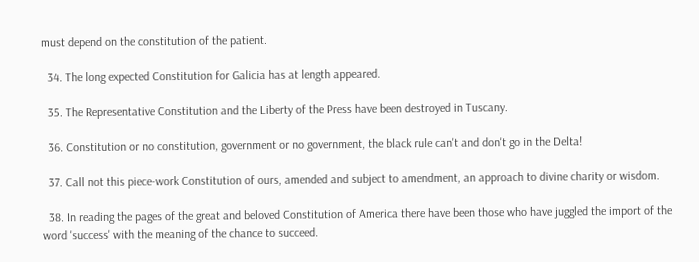must depend on the constitution of the patient.

  34. The long expected Constitution for Galicia has at length appeared.

  35. The Representative Constitution and the Liberty of the Press have been destroyed in Tuscany.

  36. Constitution or no constitution, government or no government, the black rule can't and don't go in the Delta!

  37. Call not this piece-work Constitution of ours, amended and subject to amendment, an approach to divine charity or wisdom.

  38. In reading the pages of the great and beloved Constitution of America there have been those who have juggled the import of the word 'success' with the meaning of the chance to succeed.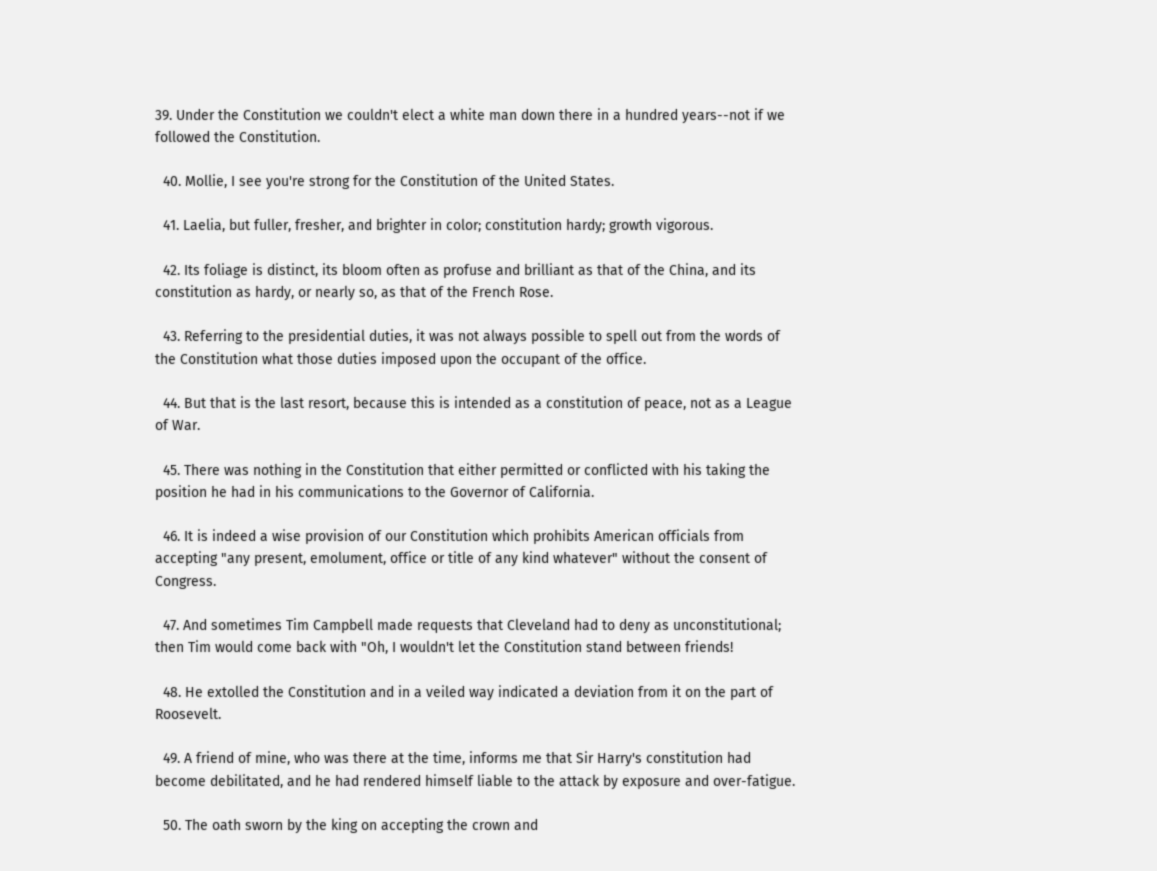39. Under the Constitution we couldn't elect a white man down there in a hundred years--not if we followed the Constitution.

  40. Mollie, I see you're strong for the Constitution of the United States.

  41. Laelia, but fuller, fresher, and brighter in color; constitution hardy; growth vigorous.

  42. Its foliage is distinct, its bloom often as profuse and brilliant as that of the China, and its constitution as hardy, or nearly so, as that of the French Rose.

  43. Referring to the presidential duties, it was not always possible to spell out from the words of the Constitution what those duties imposed upon the occupant of the office.

  44. But that is the last resort, because this is intended as a constitution of peace, not as a League of War.

  45. There was nothing in the Constitution that either permitted or conflicted with his taking the position he had in his communications to the Governor of California.

  46. It is indeed a wise provision of our Constitution which prohibits American officials from accepting "any present, emolument, office or title of any kind whatever" without the consent of Congress.

  47. And sometimes Tim Campbell made requests that Cleveland had to deny as unconstitutional; then Tim would come back with "Oh, I wouldn't let the Constitution stand between friends!

  48. He extolled the Constitution and in a veiled way indicated a deviation from it on the part of Roosevelt.

  49. A friend of mine, who was there at the time, informs me that Sir Harry's constitution had become debilitated, and he had rendered himself liable to the attack by exposure and over-fatigue.

  50. The oath sworn by the king on accepting the crown and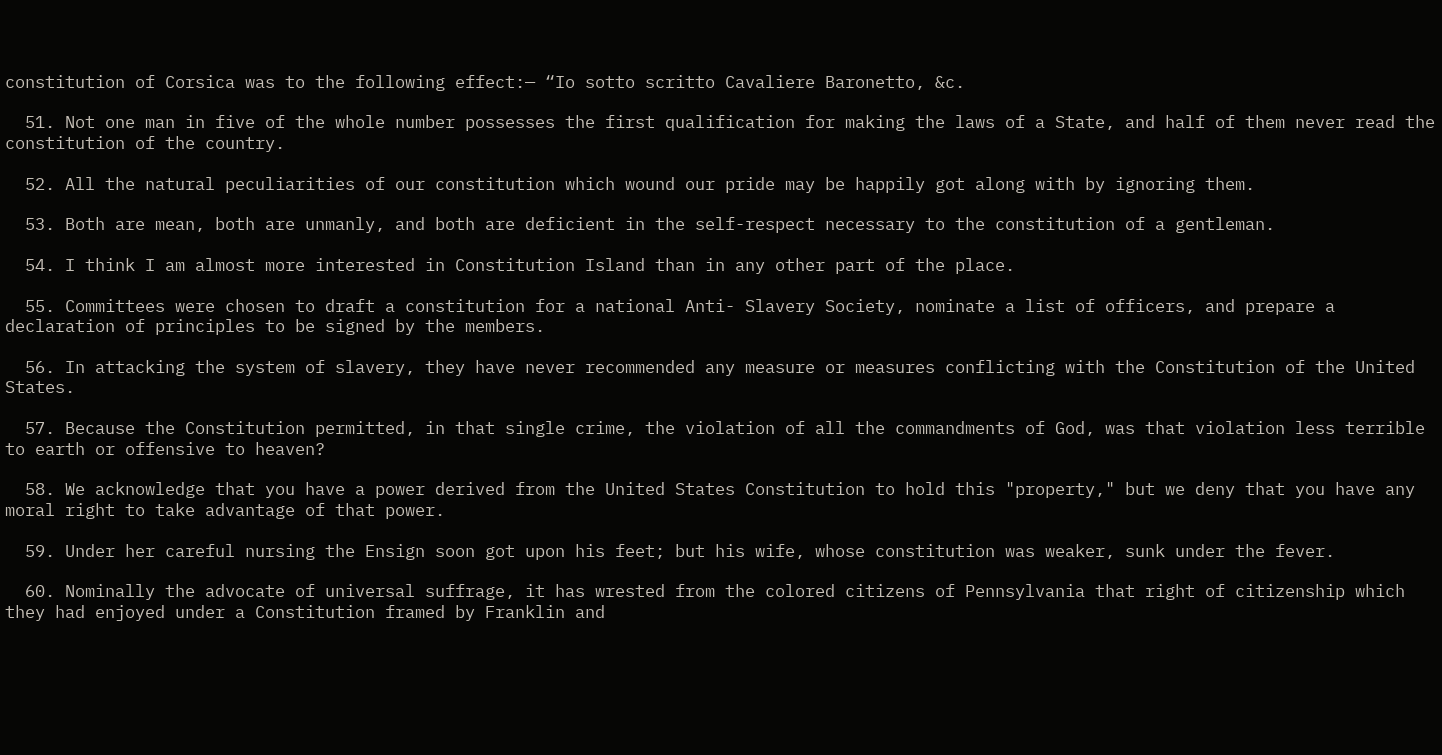constitution of Corsica was to the following effect:— “Io sotto scritto Cavaliere Baronetto, &c.

  51. Not one man in five of the whole number possesses the first qualification for making the laws of a State, and half of them never read the constitution of the country.

  52. All the natural peculiarities of our constitution which wound our pride may be happily got along with by ignoring them.

  53. Both are mean, both are unmanly, and both are deficient in the self-respect necessary to the constitution of a gentleman.

  54. I think I am almost more interested in Constitution Island than in any other part of the place.

  55. Committees were chosen to draft a constitution for a national Anti- Slavery Society, nominate a list of officers, and prepare a declaration of principles to be signed by the members.

  56. In attacking the system of slavery, they have never recommended any measure or measures conflicting with the Constitution of the United States.

  57. Because the Constitution permitted, in that single crime, the violation of all the commandments of God, was that violation less terrible to earth or offensive to heaven?

  58. We acknowledge that you have a power derived from the United States Constitution to hold this "property," but we deny that you have any moral right to take advantage of that power.

  59. Under her careful nursing the Ensign soon got upon his feet; but his wife, whose constitution was weaker, sunk under the fever.

  60. Nominally the advocate of universal suffrage, it has wrested from the colored citizens of Pennsylvania that right of citizenship which they had enjoyed under a Constitution framed by Franklin and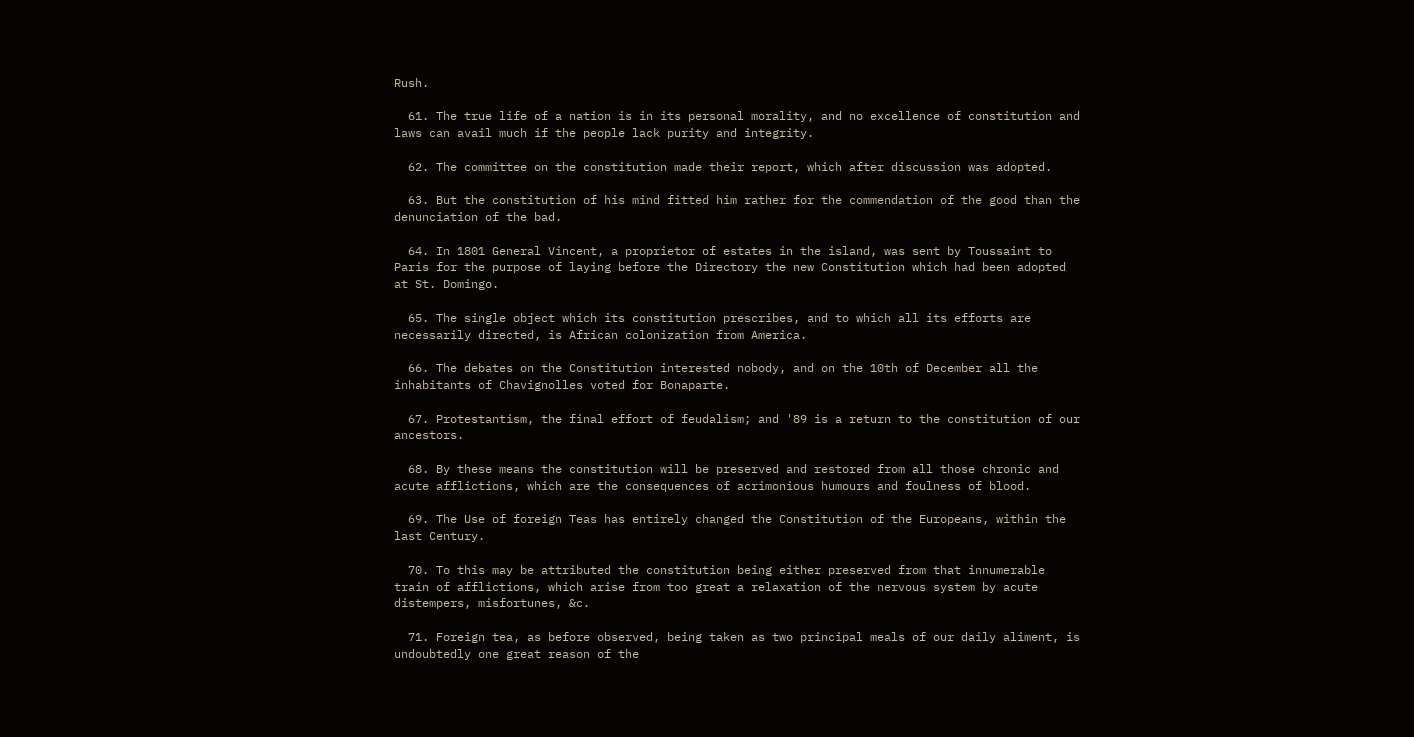Rush.

  61. The true life of a nation is in its personal morality, and no excellence of constitution and laws can avail much if the people lack purity and integrity.

  62. The committee on the constitution made their report, which after discussion was adopted.

  63. But the constitution of his mind fitted him rather for the commendation of the good than the denunciation of the bad.

  64. In 1801 General Vincent, a proprietor of estates in the island, was sent by Toussaint to Paris for the purpose of laying before the Directory the new Constitution which had been adopted at St. Domingo.

  65. The single object which its constitution prescribes, and to which all its efforts are necessarily directed, is African colonization from America.

  66. The debates on the Constitution interested nobody, and on the 10th of December all the inhabitants of Chavignolles voted for Bonaparte.

  67. Protestantism, the final effort of feudalism; and '89 is a return to the constitution of our ancestors.

  68. By these means the constitution will be preserved and restored from all those chronic and acute afflictions, which are the consequences of acrimonious humours and foulness of blood.

  69. The Use of foreign Teas has entirely changed the Constitution of the Europeans, within the last Century.

  70. To this may be attributed the constitution being either preserved from that innumerable train of afflictions, which arise from too great a relaxation of the nervous system by acute distempers, misfortunes, &c.

  71. Foreign tea, as before observed, being taken as two principal meals of our daily aliment, is undoubtedly one great reason of the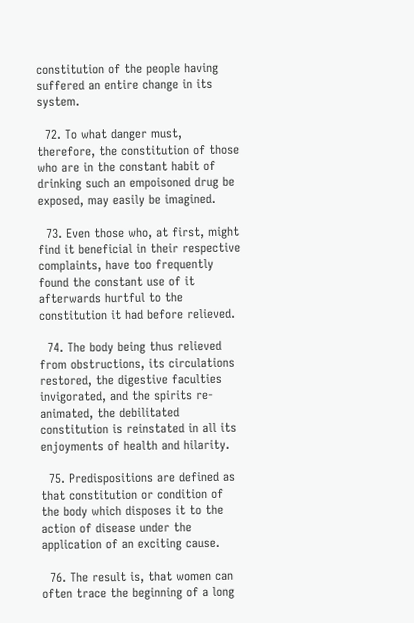constitution of the people having suffered an entire change in its system.

  72. To what danger must, therefore, the constitution of those who are in the constant habit of drinking such an empoisoned drug be exposed, may easily be imagined.

  73. Even those who, at first, might find it beneficial in their respective complaints, have too frequently found the constant use of it afterwards hurtful to the constitution it had before relieved.

  74. The body being thus relieved from obstructions, its circulations restored, the digestive faculties invigorated, and the spirits re-animated, the debilitated constitution is reinstated in all its enjoyments of health and hilarity.

  75. Predispositions are defined as that constitution or condition of the body which disposes it to the action of disease under the application of an exciting cause.

  76. The result is, that women can often trace the beginning of a long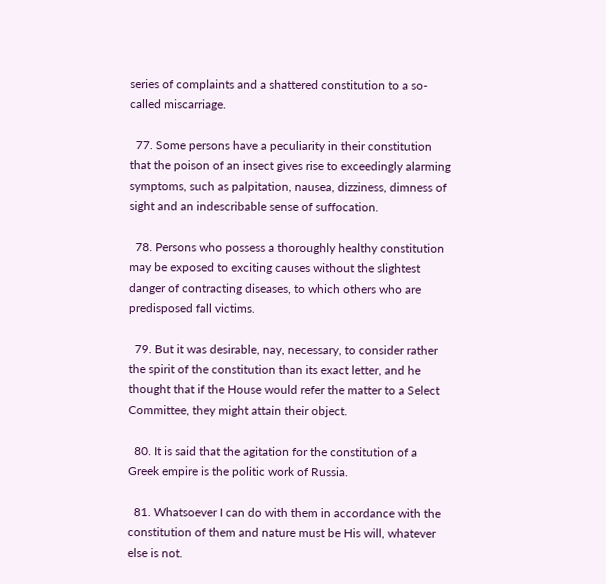series of complaints and a shattered constitution to a so-called miscarriage.

  77. Some persons have a peculiarity in their constitution that the poison of an insect gives rise to exceedingly alarming symptoms, such as palpitation, nausea, dizziness, dimness of sight and an indescribable sense of suffocation.

  78. Persons who possess a thoroughly healthy constitution may be exposed to exciting causes without the slightest danger of contracting diseases, to which others who are predisposed fall victims.

  79. But it was desirable, nay, necessary, to consider rather the spirit of the constitution than its exact letter, and he thought that if the House would refer the matter to a Select Committee, they might attain their object.

  80. It is said that the agitation for the constitution of a Greek empire is the politic work of Russia.

  81. Whatsoever I can do with them in accordance with the constitution of them and nature must be His will, whatever else is not.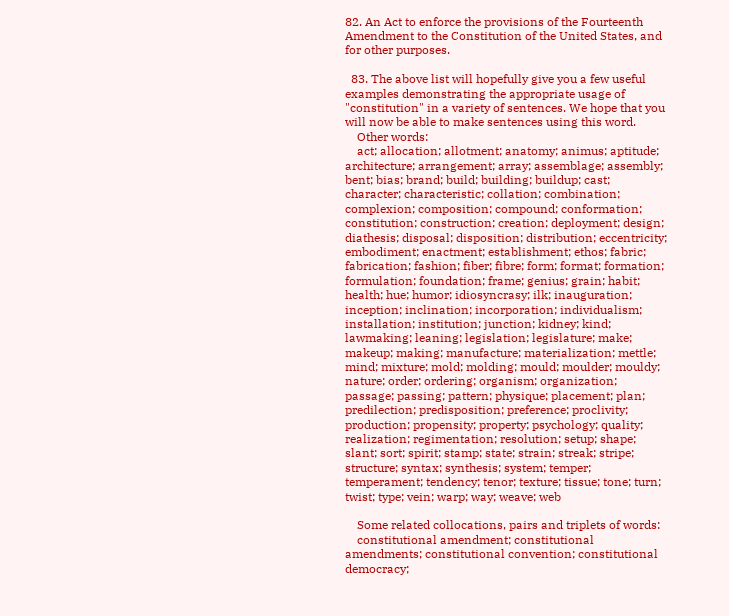82. An Act to enforce the provisions of the Fourteenth Amendment to the Constitution of the United States, and for other purposes.

  83. The above list will hopefully give you a few useful examples demonstrating the appropriate usage of "constitution" in a variety of sentences. We hope that you will now be able to make sentences using this word.
    Other words:
    act; allocation; allotment; anatomy; animus; aptitude; architecture; arrangement; array; assemblage; assembly; bent; bias; brand; build; building; buildup; cast; character; characteristic; collation; combination; complexion; composition; compound; conformation; constitution; construction; creation; deployment; design; diathesis; disposal; disposition; distribution; eccentricity; embodiment; enactment; establishment; ethos; fabric; fabrication; fashion; fiber; fibre; form; format; formation; formulation; foundation; frame; genius; grain; habit; health; hue; humor; idiosyncrasy; ilk; inauguration; inception; inclination; incorporation; individualism; installation; institution; junction; kidney; kind; lawmaking; leaning; legislation; legislature; make; makeup; making; manufacture; materialization; mettle; mind; mixture; mold; molding; mould; moulder; mouldy; nature; order; ordering; organism; organization; passage; passing; pattern; physique; placement; plan; predilection; predisposition; preference; proclivity; production; propensity; property; psychology; quality; realization; regimentation; resolution; setup; shape; slant; sort; spirit; stamp; state; strain; streak; stripe; structure; syntax; synthesis; system; temper; temperament; tendency; tenor; texture; tissue; tone; turn; twist; type; vein; warp; way; weave; web

    Some related collocations, pairs and triplets of words:
    constitutional amendment; constitutional amendments; constitutional convention; constitutional democracy;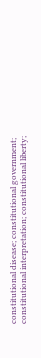constitutional disease; constitutional government; constitutional interpretation; constitutional liberty;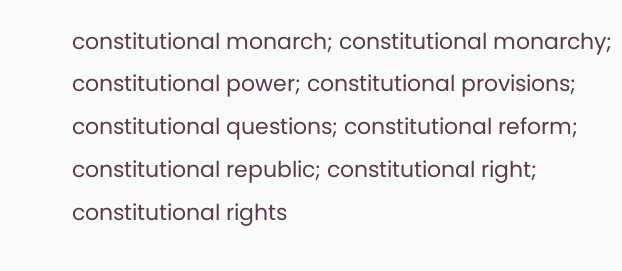constitutional monarch; constitutional monarchy; constitutional power; constitutional provisions; constitutional questions; constitutional reform; constitutional republic; constitutional right; constitutional rights